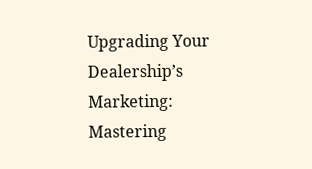Upgrading Your Dealership’s Marketing: Mastering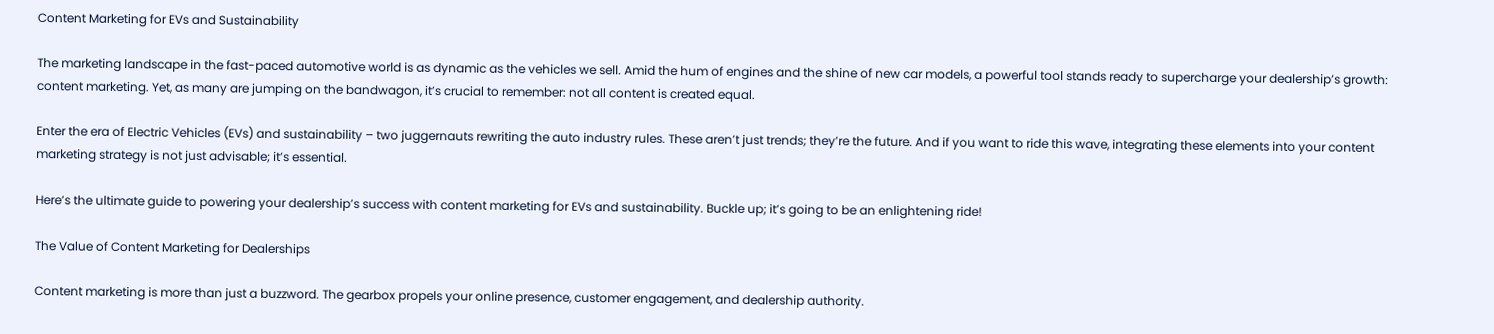Content Marketing for EVs and Sustainability

The marketing landscape in the fast-paced automotive world is as dynamic as the vehicles we sell. Amid the hum of engines and the shine of new car models, a powerful tool stands ready to supercharge your dealership’s growth: content marketing. Yet, as many are jumping on the bandwagon, it’s crucial to remember: not all content is created equal.

Enter the era of Electric Vehicles (EVs) and sustainability – two juggernauts rewriting the auto industry rules. These aren’t just trends; they’re the future. And if you want to ride this wave, integrating these elements into your content marketing strategy is not just advisable; it’s essential.

Here’s the ultimate guide to powering your dealership’s success with content marketing for EVs and sustainability. Buckle up; it’s going to be an enlightening ride!

The Value of Content Marketing for Dealerships

Content marketing is more than just a buzzword. The gearbox propels your online presence, customer engagement, and dealership authority.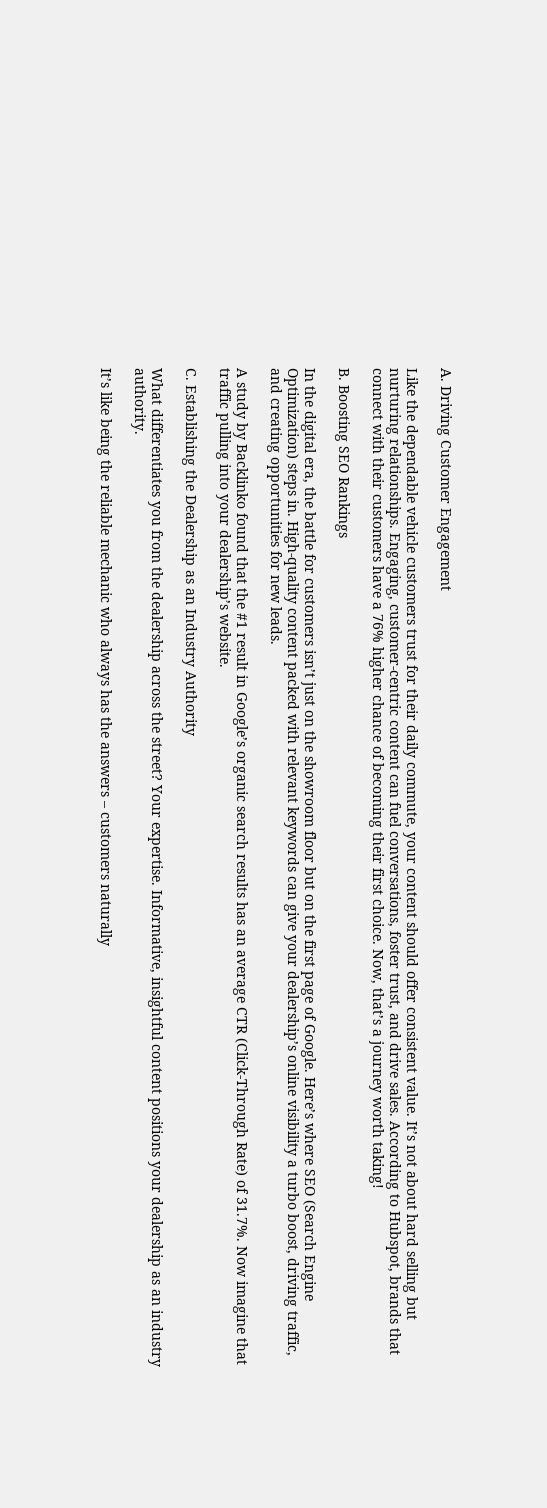A. Driving Customer Engagement

Like the dependable vehicle customers trust for their daily commute, your content should offer consistent value. It’s not about hard selling but nurturing relationships. Engaging, customer-centric content can fuel conversations, foster trust, and drive sales. According to Hubspot, brands that connect with their customers have a 76% higher chance of becoming their first choice. Now, that’s a journey worth taking!

B. Boosting SEO Rankings

In the digital era, the battle for customers isn’t just on the showroom floor but on the first page of Google. Here’s where SEO (Search Engine Optimization) steps in. High-quality content packed with relevant keywords can give your dealership’s online visibility a turbo boost, driving traffic, and creating opportunities for new leads.

A study by Backlinko found that the #1 result in Google’s organic search results has an average CTR (Click-Through Rate) of 31.7%. Now imagine that traffic pulling into your dealership’s website.

C. Establishing the Dealership as an Industry Authority

What differentiates you from the dealership across the street? Your expertise. Informative, insightful content positions your dealership as an industry authority.

It’s like being the reliable mechanic who always has the answers – customers naturally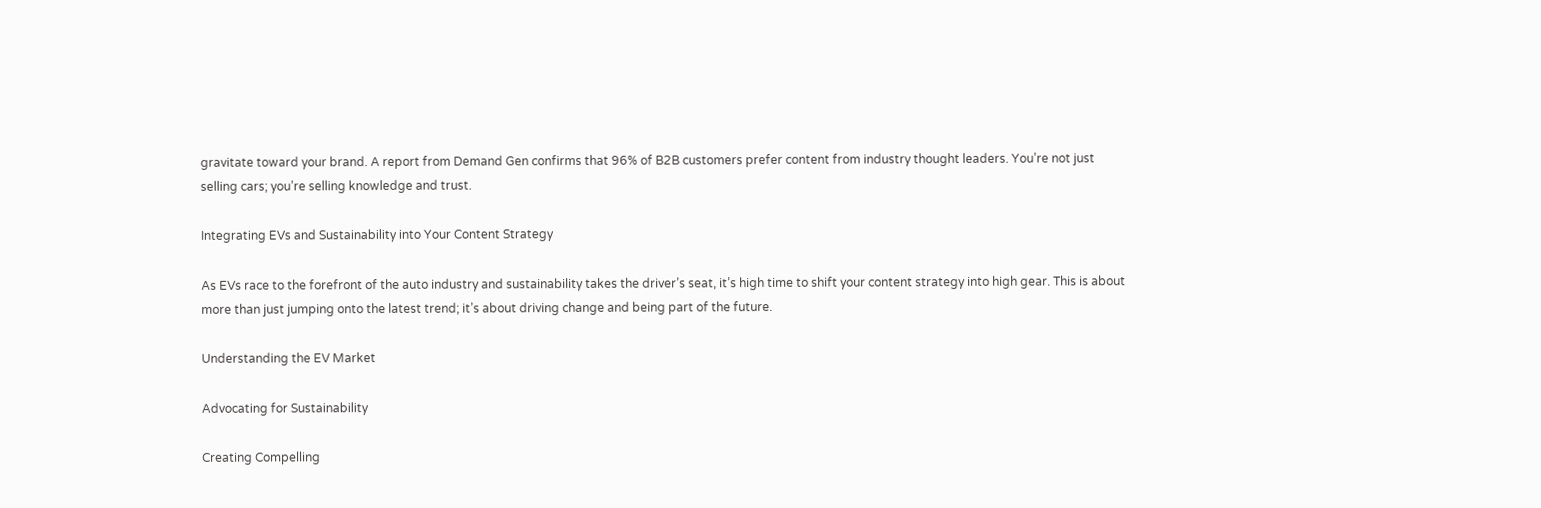gravitate toward your brand. A report from Demand Gen confirms that 96% of B2B customers prefer content from industry thought leaders. You’re not just selling cars; you’re selling knowledge and trust.

Integrating EVs and Sustainability into Your Content Strategy

As EVs race to the forefront of the auto industry and sustainability takes the driver’s seat, it’s high time to shift your content strategy into high gear. This is about more than just jumping onto the latest trend; it’s about driving change and being part of the future.

Understanding the EV Market

Advocating for Sustainability

Creating Compelling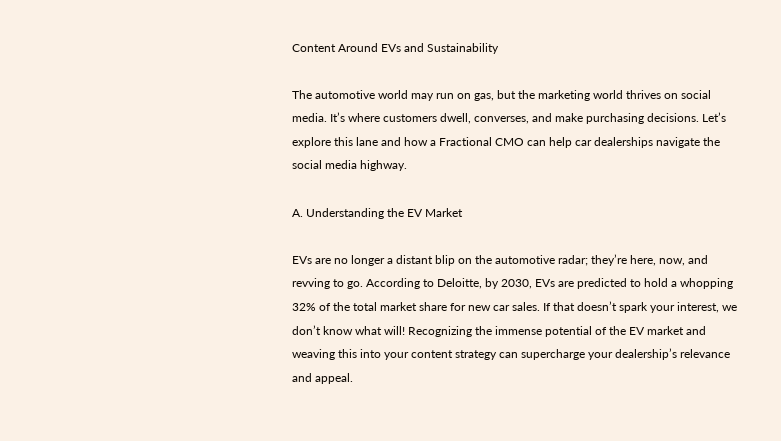Content Around EVs and Sustainability

The automotive world may run on gas, but the marketing world thrives on social media. It’s where customers dwell, converses, and make purchasing decisions. Let’s explore this lane and how a Fractional CMO can help car dealerships navigate the social media highway.

A. Understanding the EV Market

EVs are no longer a distant blip on the automotive radar; they’re here, now, and revving to go. According to Deloitte, by 2030, EVs are predicted to hold a whopping 32% of the total market share for new car sales. If that doesn’t spark your interest, we don’t know what will! Recognizing the immense potential of the EV market and weaving this into your content strategy can supercharge your dealership’s relevance and appeal.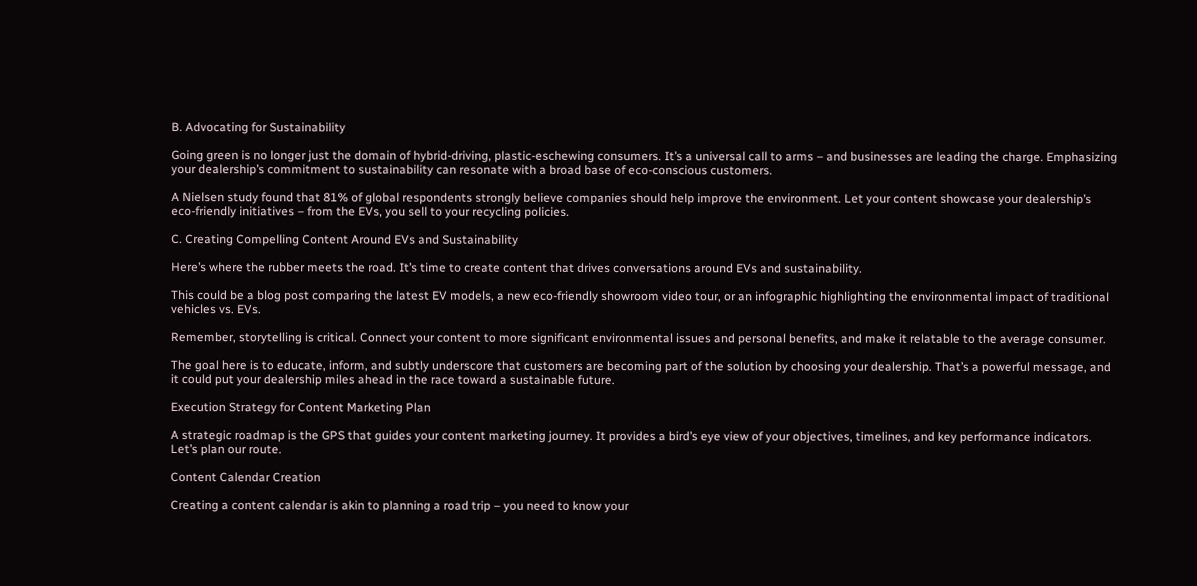B. Advocating for Sustainability

Going green is no longer just the domain of hybrid-driving, plastic-eschewing consumers. It’s a universal call to arms – and businesses are leading the charge. Emphasizing your dealership’s commitment to sustainability can resonate with a broad base of eco-conscious customers.

A Nielsen study found that 81% of global respondents strongly believe companies should help improve the environment. Let your content showcase your dealership’s eco-friendly initiatives – from the EVs, you sell to your recycling policies.

C. Creating Compelling Content Around EVs and Sustainability

Here’s where the rubber meets the road. It’s time to create content that drives conversations around EVs and sustainability.

This could be a blog post comparing the latest EV models, a new eco-friendly showroom video tour, or an infographic highlighting the environmental impact of traditional vehicles vs. EVs.

Remember, storytelling is critical. Connect your content to more significant environmental issues and personal benefits, and make it relatable to the average consumer.

The goal here is to educate, inform, and subtly underscore that customers are becoming part of the solution by choosing your dealership. That’s a powerful message, and it could put your dealership miles ahead in the race toward a sustainable future.

Execution Strategy for Content Marketing Plan

A strategic roadmap is the GPS that guides your content marketing journey. It provides a bird’s eye view of your objectives, timelines, and key performance indicators. Let’s plan our route.

Content Calendar Creation

Creating a content calendar is akin to planning a road trip – you need to know your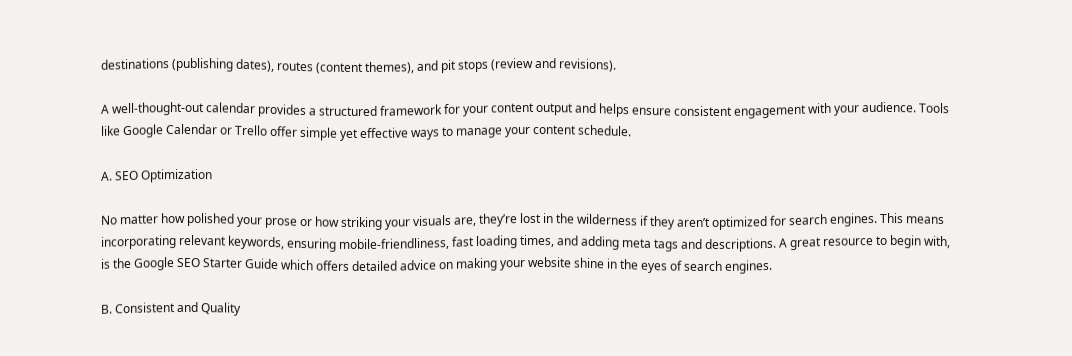destinations (publishing dates), routes (content themes), and pit stops (review and revisions).

A well-thought-out calendar provides a structured framework for your content output and helps ensure consistent engagement with your audience. Tools like Google Calendar or Trello offer simple yet effective ways to manage your content schedule.

A. SEO Optimization

No matter how polished your prose or how striking your visuals are, they’re lost in the wilderness if they aren’t optimized for search engines. This means incorporating relevant keywords, ensuring mobile-friendliness, fast loading times, and adding meta tags and descriptions. A great resource to begin with, is the Google SEO Starter Guide which offers detailed advice on making your website shine in the eyes of search engines.

B. Consistent and Quality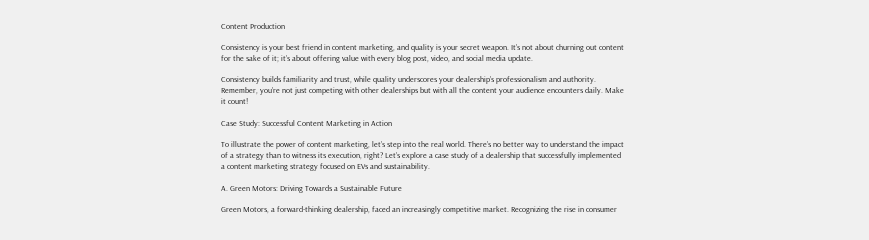Content Production

Consistency is your best friend in content marketing, and quality is your secret weapon. It’s not about churning out content for the sake of it; it’s about offering value with every blog post, video, and social media update.

Consistency builds familiarity and trust, while quality underscores your dealership’s professionalism and authority. Remember, you’re not just competing with other dealerships but with all the content your audience encounters daily. Make it count!

Case Study: Successful Content Marketing in Action

To illustrate the power of content marketing, let’s step into the real world. There’s no better way to understand the impact of a strategy than to witness its execution, right? Let’s explore a case study of a dealership that successfully implemented a content marketing strategy focused on EVs and sustainability.

A. Green Motors: Driving Towards a Sustainable Future

Green Motors, a forward-thinking dealership, faced an increasingly competitive market. Recognizing the rise in consumer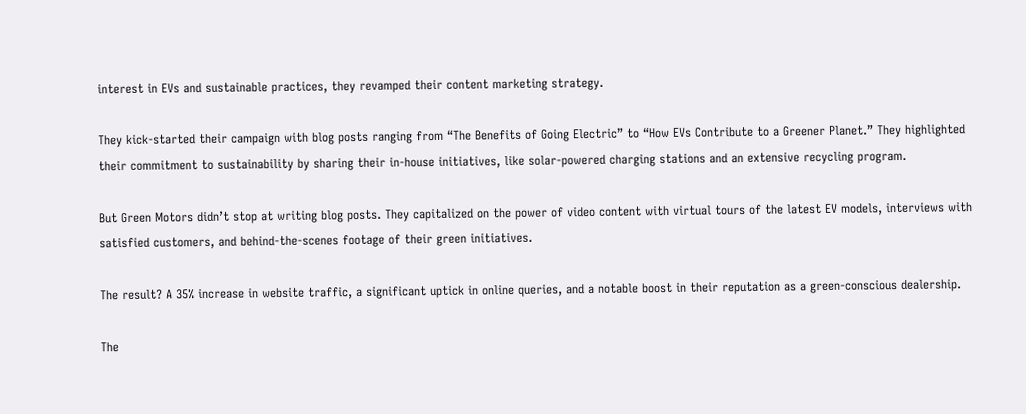interest in EVs and sustainable practices, they revamped their content marketing strategy.

They kick-started their campaign with blog posts ranging from “The Benefits of Going Electric” to “How EVs Contribute to a Greener Planet.” They highlighted their commitment to sustainability by sharing their in-house initiatives, like solar-powered charging stations and an extensive recycling program.

But Green Motors didn’t stop at writing blog posts. They capitalized on the power of video content with virtual tours of the latest EV models, interviews with satisfied customers, and behind-the-scenes footage of their green initiatives.

The result? A 35% increase in website traffic, a significant uptick in online queries, and a notable boost in their reputation as a green-conscious dealership.

The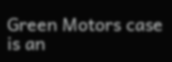Green Motors case is an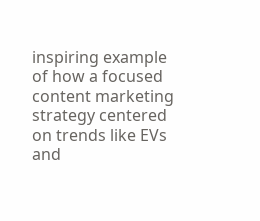inspiring example of how a focused content marketing strategy centered on trends like EVs and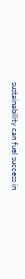sustainability can fuel success in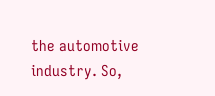the automotive industry. So,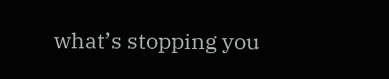what’s stopping you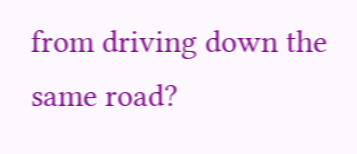from driving down the same road?